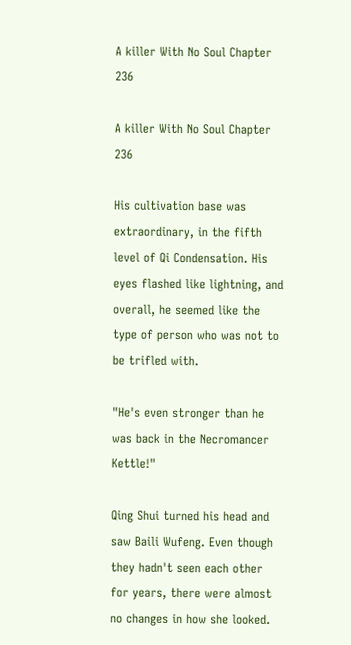A killer With No Soul Chapter 236

A killer With No Soul Chapter 236

His cultivation base was extraordinary, in the fifth level of Qi Condensation. His eyes flashed like lightning, and overall, he seemed like the type of person who was not to be trifled with.

"He's even stronger than he was back in the Necromancer Kettle!"

Qing Shui turned his head and saw Baili Wufeng. Even though they hadn't seen each other for years, there were almost no changes in how she looked.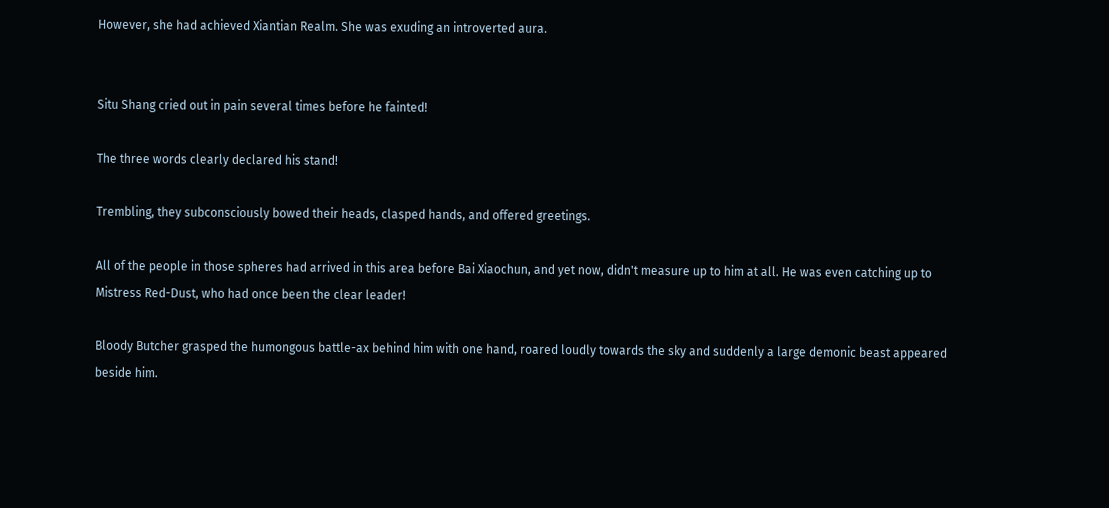However, she had achieved Xiantian Realm. She was exuding an introverted aura.


Situ Shang cried out in pain several times before he fainted!

The three words clearly declared his stand!

Trembling, they subconsciously bowed their heads, clasped hands, and offered greetings.

All of the people in those spheres had arrived in this area before Bai Xiaochun, and yet now, didn't measure up to him at all. He was even catching up to Mistress Red-Dust, who had once been the clear leader!

Bloody Butcher grasped the humongous battle-ax behind him with one hand, roared loudly towards the sky and suddenly a large demonic beast appeared beside him.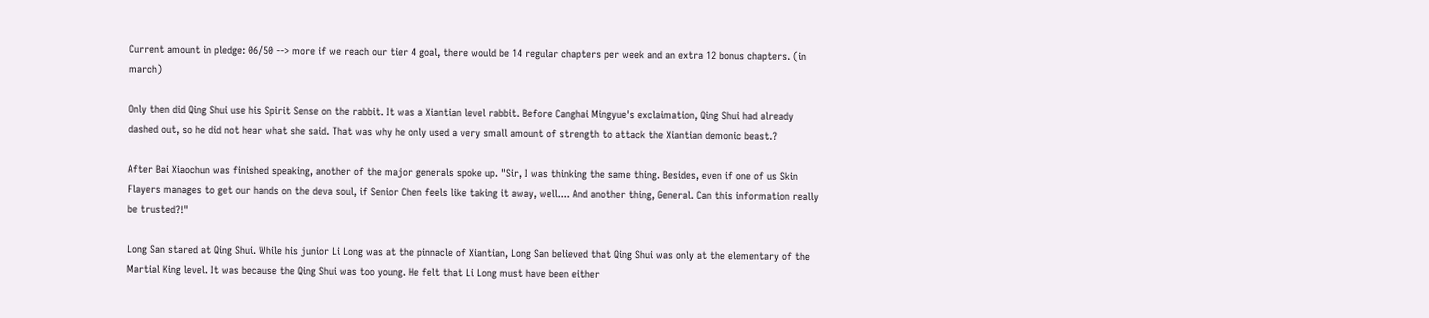Current amount in pledge: 06/50 --> more if we reach our tier 4 goal, there would be 14 regular chapters per week and an extra 12 bonus chapters. (in march)

Only then did Qing Shui use his Spirit Sense on the rabbit. It was a Xiantian level rabbit. Before Canghai Mingyue's exclaimation, Qing Shui had already dashed out, so he did not hear what she said. That was why he only used a very small amount of strength to attack the Xiantian demonic beast.?

After Bai Xiaochun was finished speaking, another of the major generals spoke up. "Sir, I was thinking the same thing. Besides, even if one of us Skin Flayers manages to get our hands on the deva soul, if Senior Chen feels like taking it away, well.... And another thing, General. Can this information really be trusted?!"

Long San stared at Qing Shui. While his junior Li Long was at the pinnacle of Xiantian, Long San believed that Qing Shui was only at the elementary of the Martial King level. It was because the Qing Shui was too young. He felt that Li Long must have been either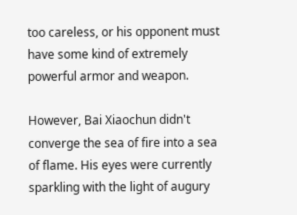too careless, or his opponent must have some kind of extremely powerful armor and weapon.

However, Bai Xiaochun didn't converge the sea of fire into a sea of flame. His eyes were currently sparkling with the light of augury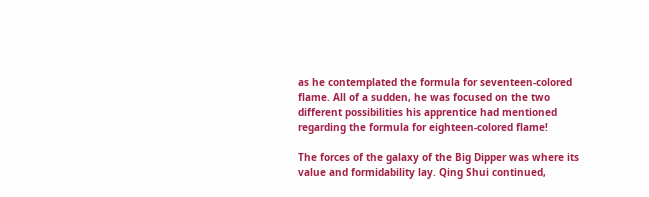as he contemplated the formula for seventeen-colored flame. All of a sudden, he was focused on the two different possibilities his apprentice had mentioned regarding the formula for eighteen-colored flame!

The forces of the galaxy of the Big Dipper was where its value and formidability lay. Qing Shui continued,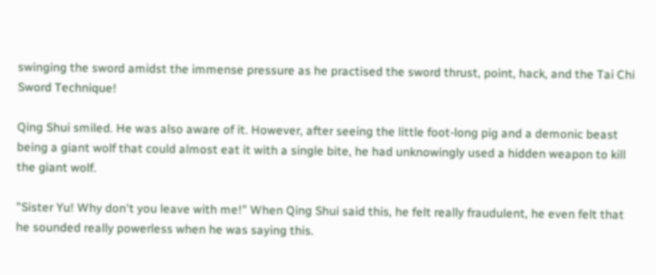swinging the sword amidst the immense pressure as he practised the sword thrust, point, hack, and the Tai Chi Sword Technique!

Qing Shui smiled. He was also aware of it. However, after seeing the little foot-long pig and a demonic beast being a giant wolf that could almost eat it with a single bite, he had unknowingly used a hidden weapon to kill the giant wolf.

"Sister Yu! Why don't you leave with me!" When Qing Shui said this, he felt really fraudulent, he even felt that he sounded really powerless when he was saying this.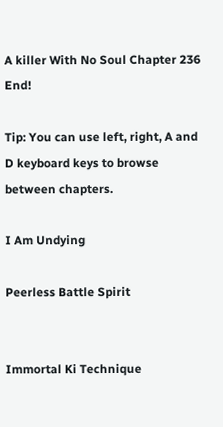A killer With No Soul Chapter 236 End!

Tip: You can use left, right, A and D keyboard keys to browse between chapters.

I Am Undying

Peerless Battle Spirit


Immortal Ki Technique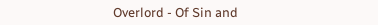Overlord - Of Sin and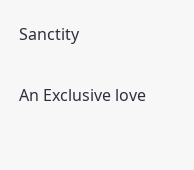Sanctity

An Exclusive love